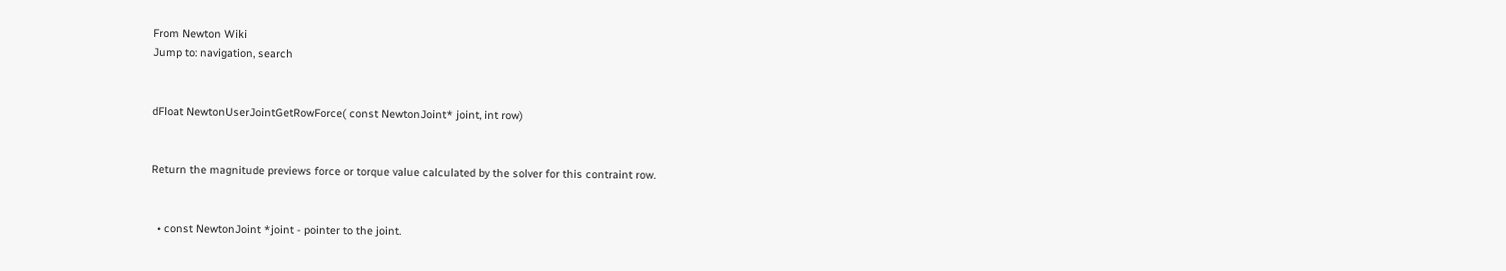From Newton Wiki
Jump to: navigation, search


dFloat NewtonUserJointGetRowForce( const NewtonJoint* joint, int row)


Return the magnitude previews force or torque value calculated by the solver for this contraint row.


  • const NewtonJoint *joint - pointer to the joint.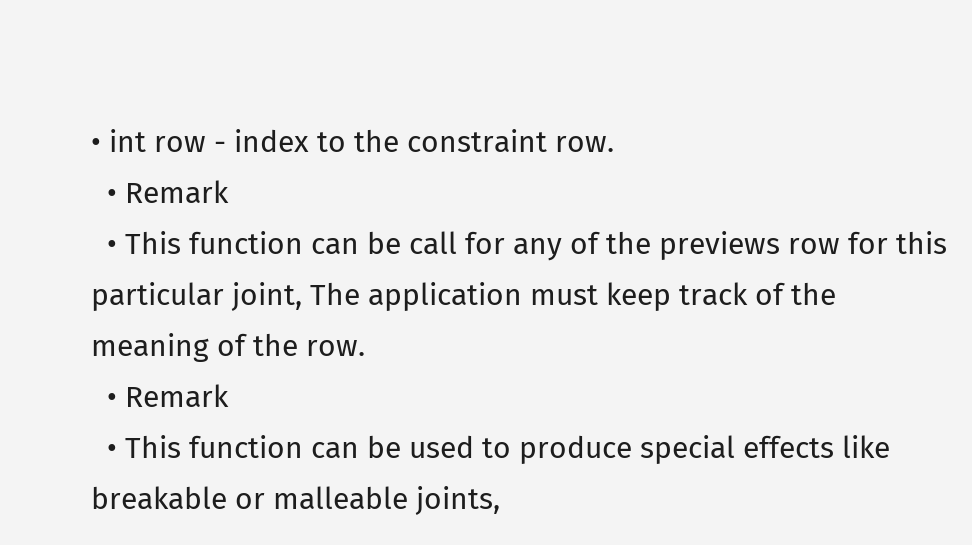• int row - index to the constraint row.
  • Remark
  • This function can be call for any of the previews row for this particular joint, The application must keep track of the meaning of the row.
  • Remark
  • This function can be used to produce special effects like breakable or malleable joints,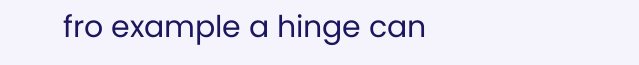fro example a hinge can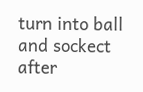turn into ball and sockect after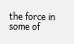the force in some of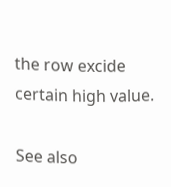the row excide certain high value.

See also